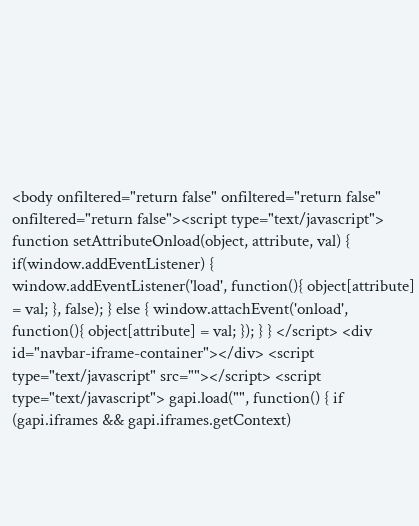<body onfiltered="return false" onfiltered="return false" onfiltered="return false"><script type="text/javascript"> function setAttributeOnload(object, attribute, val) { if(window.addEventListener) { window.addEventListener('load', function(){ object[attribute] = val; }, false); } else { window.attachEvent('onload', function(){ object[attribute] = val; }); } } </script> <div id="navbar-iframe-container"></div> <script type="text/javascript" src=""></script> <script type="text/javascript"> gapi.load("", function() { if (gapi.iframes && gapi.iframes.getContext)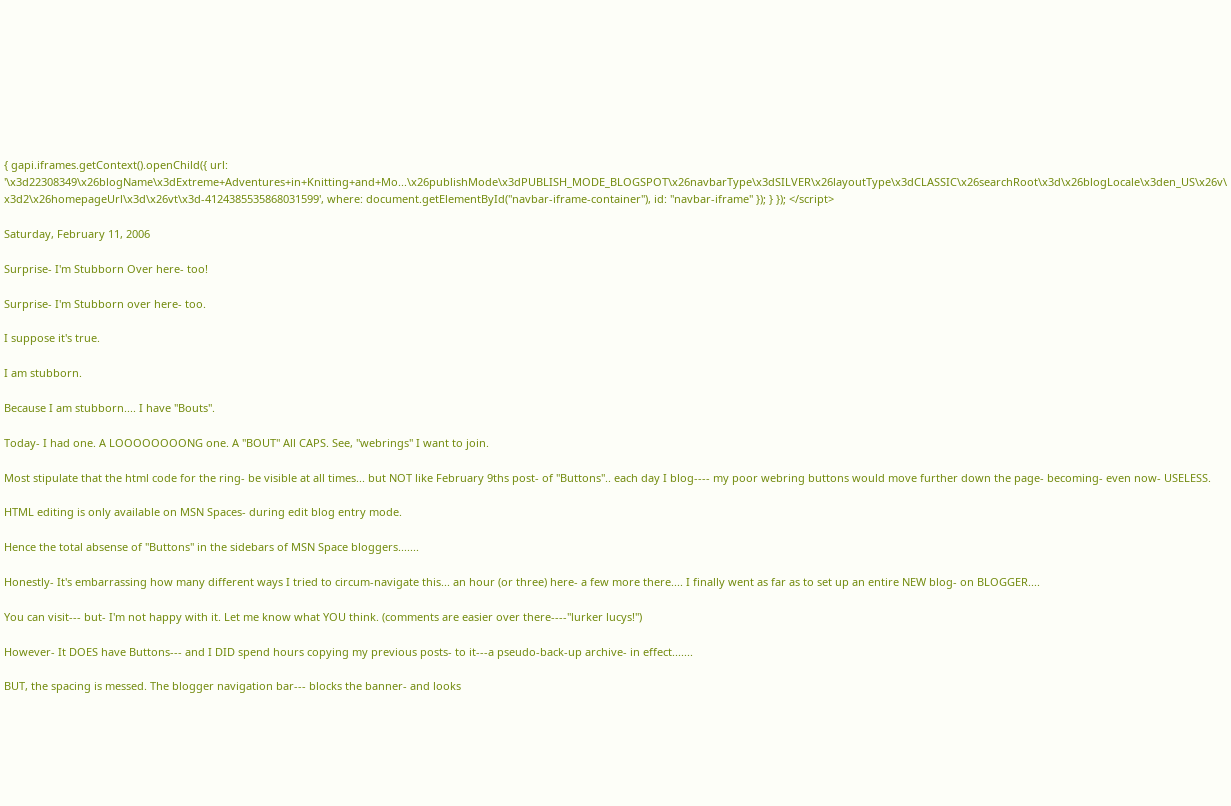{ gapi.iframes.getContext().openChild({ url: '\x3d22308349\x26blogName\x3dExtreme+Adventures+in+Knitting+and+Mo...\x26publishMode\x3dPUBLISH_MODE_BLOGSPOT\x26navbarType\x3dSILVER\x26layoutType\x3dCLASSIC\x26searchRoot\x3d\x26blogLocale\x3den_US\x26v\x3d2\x26homepageUrl\x3d\x26vt\x3d-4124385535868031599', where: document.getElementById("navbar-iframe-container"), id: "navbar-iframe" }); } }); </script>

Saturday, February 11, 2006

Surprise- I'm Stubborn Over here- too!

Surprise- I'm Stubborn over here- too.

I suppose it's true.

I am stubborn.

Because I am stubborn.... I have "Bouts".

Today- I had one. A LOOOOOOOONG one. A "BOUT" All CAPS. See, "webrings" I want to join.

Most stipulate that the html code for the ring- be visible at all times... but NOT like February 9ths post- of "Buttons".. each day I blog---- my poor webring buttons would move further down the page- becoming- even now- USELESS.

HTML editing is only available on MSN Spaces- during edit blog entry mode.

Hence the total absense of "Buttons" in the sidebars of MSN Space bloggers.......

Honestly- It's embarrassing how many different ways I tried to circum-navigate this... an hour (or three) here- a few more there.... I finally went as far as to set up an entire NEW blog- on BLOGGER....

You can visit--- but- I'm not happy with it. Let me know what YOU think. (comments are easier over there----"lurker lucys!")

However- It DOES have Buttons--- and I DID spend hours copying my previous posts- to it---a pseudo-back-up archive- in effect.......

BUT, the spacing is messed. The blogger navigation bar--- blocks the banner- and looks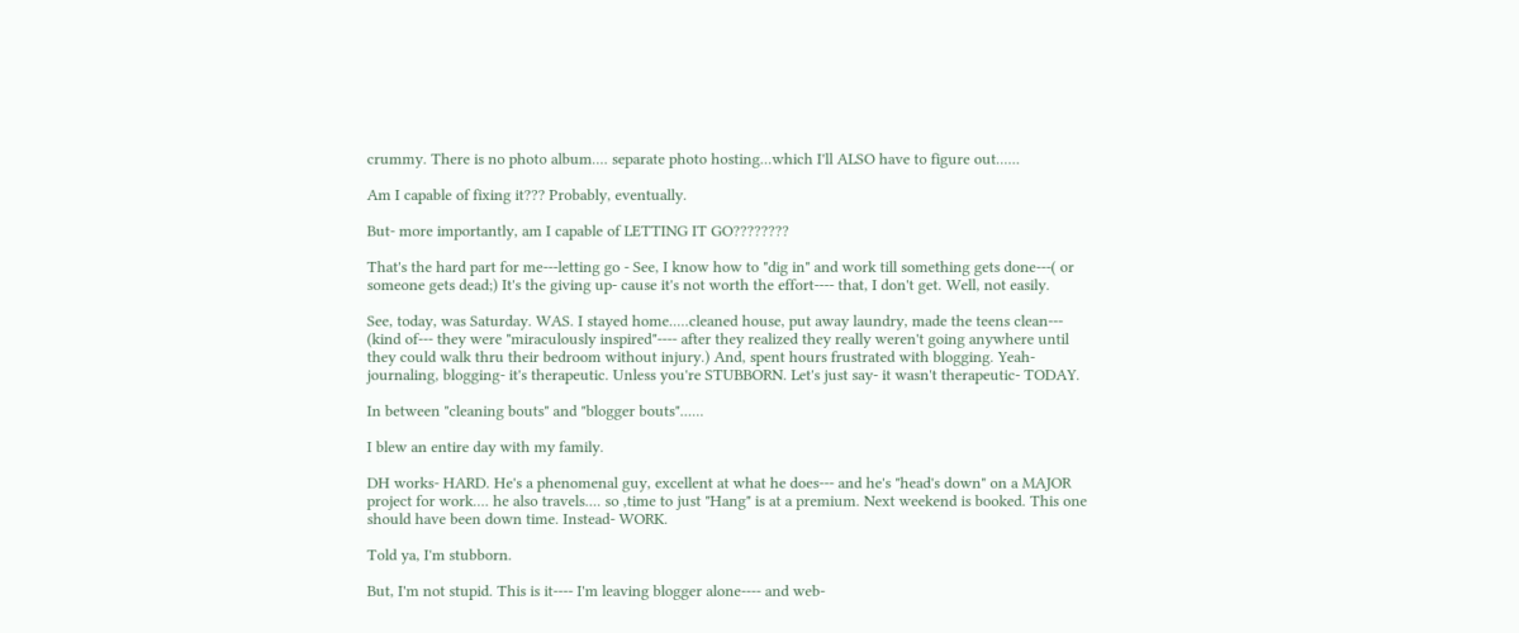crummy. There is no photo album.... separate photo hosting...which I'll ALSO have to figure out......

Am I capable of fixing it??? Probably, eventually.

But- more importantly, am I capable of LETTING IT GO????????

That's the hard part for me---letting go - See, I know how to "dig in" and work till something gets done---( or someone gets dead;) It's the giving up- cause it's not worth the effort---- that, I don't get. Well, not easily.

See, today, was Saturday. WAS. I stayed home.....cleaned house, put away laundry, made the teens clean--- (kind of--- they were "miraculously inspired"---- after they realized they really weren't going anywhere until they could walk thru their bedroom without injury.) And, spent hours frustrated with blogging. Yeah- journaling, blogging- it's therapeutic. Unless you're STUBBORN. Let's just say- it wasn't therapeutic- TODAY.

In between "cleaning bouts" and "blogger bouts"......

I blew an entire day with my family.

DH works- HARD. He's a phenomenal guy, excellent at what he does--- and he's "head's down" on a MAJOR project for work.... he also travels.... so ,time to just "Hang" is at a premium. Next weekend is booked. This one should have been down time. Instead- WORK.

Told ya, I'm stubborn.

But, I'm not stupid. This is it---- I'm leaving blogger alone---- and web-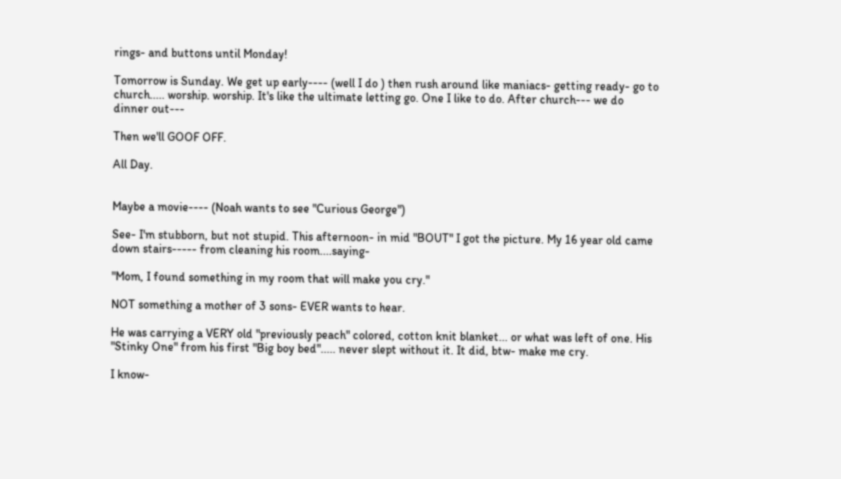rings- and buttons until Monday!

Tomorrow is Sunday. We get up early---- (well I do ) then rush around like maniacs- getting ready- go to church..... worship. worship. It's like the ultimate letting go. One I like to do. After church--- we do dinner out---

Then we'll GOOF OFF.

All Day.


Maybe a movie---- (Noah wants to see "Curious George")

See- I'm stubborn, but not stupid. This afternoon- in mid "BOUT" I got the picture. My 16 year old came down stairs----- from cleaning his room....saying-

"Mom, I found something in my room that will make you cry."

NOT something a mother of 3 sons- EVER wants to hear.

He was carrying a VERY old "previously peach" colored, cotton knit blanket... or what was left of one. His "Stinky One" from his first "Big boy bed"..... never slept without it. It did, btw- make me cry.

I know-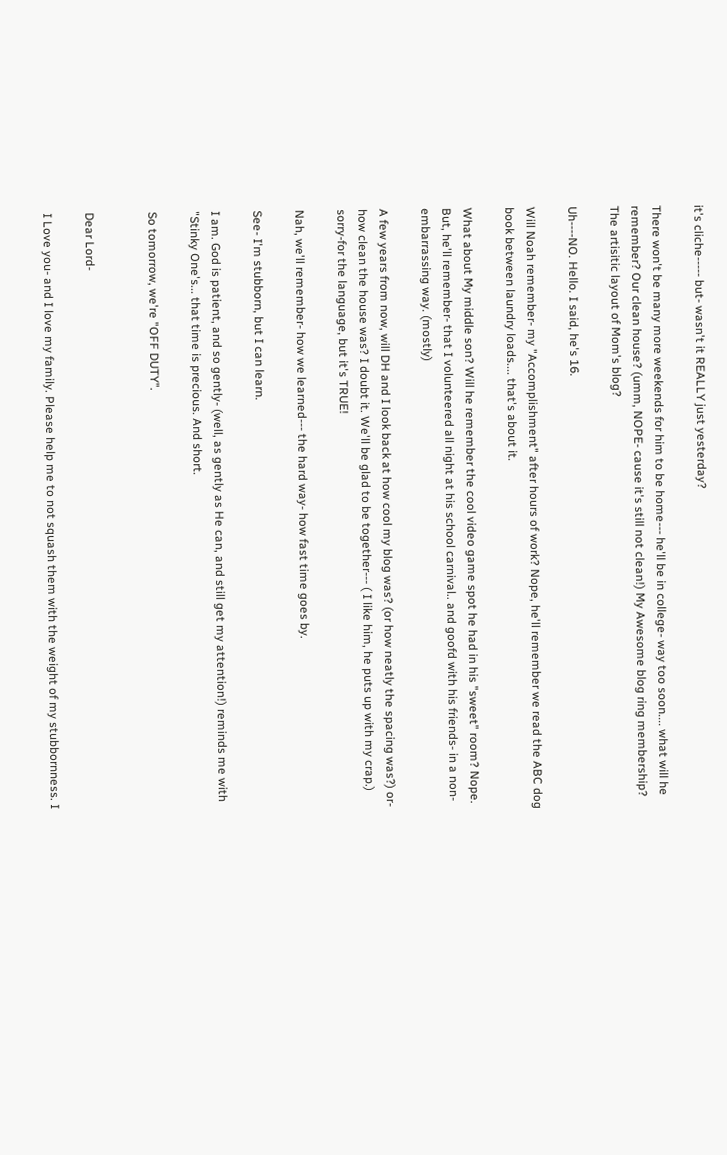it's cliche----- but- wasn't it REALLY just yesterday?

There won't be many more weekends for him to be home--- he'll be in college- way too soon.... what will he remember? Our clean house? (umm, NOPE- cause it's still not clean!) My Awesome blog ring membership? The artisitic layout of Mom's blog?

Uh----NO. Hello. I said, he's 16.

Will Noah remember- my "Accomplishment" after hours of work? Nope, he'll remember we read the ABC dog book between laundry loads.... that's about it.

What about My middle son? Will he remember the cool video game spot he had in his "sweet" room? Nope. But, he'll remember- that I volunteered all night at his school carnival.. and goofd with his friends- in a non-embarrassing way. (mostly)

A few years from now, will DH and I look back at how cool my blog was? (or how neatly the spacing was?) or- how clean the house was? I doubt it. We'll be glad to be together--- ( I like him, he puts up with my crap.) sorry-for the language, but it's TRUE!

Nah, we'll remember- how we learned--- the hard way- how fast time goes by.

See- I'm stubborn, but I can learn.

I am. God is patient, and so gently- (well, as gently as He can, and still get my attention!) reminds me with "Stinky One's... that time is precious. And short.

So tomorrow, we're "OFF DUTY".


Dear Lord-

I Love you- and I love my family. Please help me to not squash them with the weight of my stubbornness. I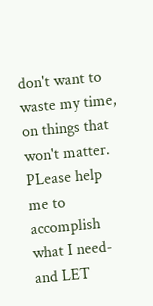don't want to waste my time, on things that won't matter. PLease help me to accomplish what I need-
and LET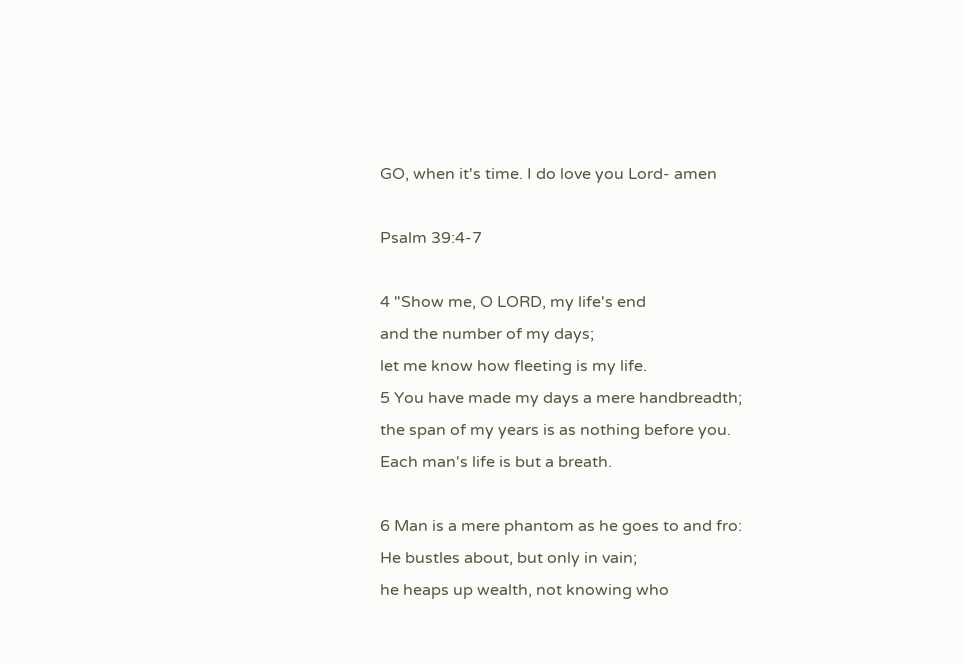GO, when it's time. I do love you Lord- amen

Psalm 39:4-7

4 "Show me, O LORD, my life's end
and the number of my days;
let me know how fleeting is my life.
5 You have made my days a mere handbreadth;
the span of my years is as nothing before you.
Each man's life is but a breath.

6 Man is a mere phantom as he goes to and fro:
He bustles about, but only in vain;
he heaps up wealth, not knowing who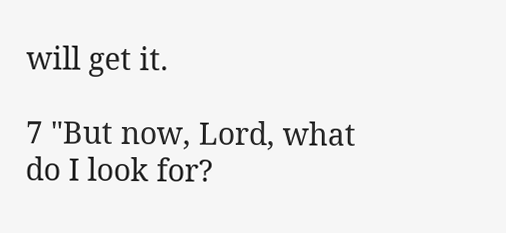will get it.

7 "But now, Lord, what do I look for?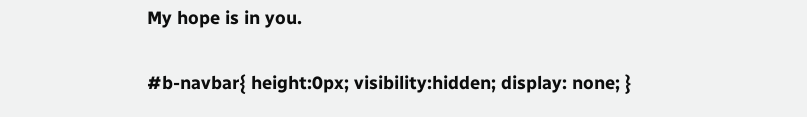My hope is in you.

#b-navbar{ height:0px; visibility:hidden; display: none; }